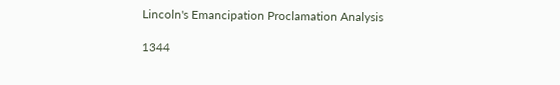Lincoln's Emancipation Proclamation Analysis

1344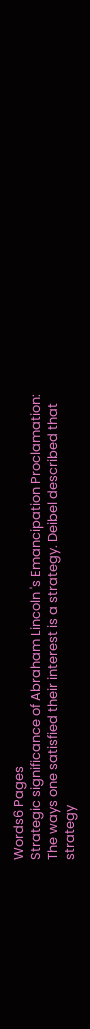Words6 Pages
Strategic significance of Abraham Lincoln 's Emancipation Proclamation:
The ways one satisfied their interest is a strategy. Deibel described that strategy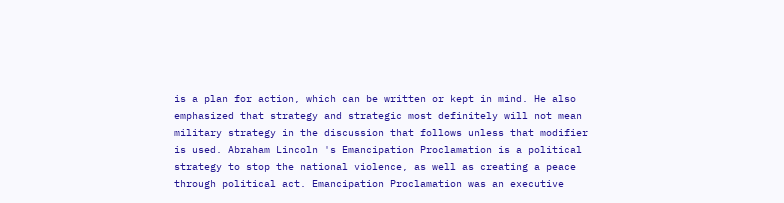is a plan for action, which can be written or kept in mind. He also emphasized that strategy and strategic most definitely will not mean military strategy in the discussion that follows unless that modifier is used. Abraham Lincoln 's Emancipation Proclamation is a political strategy to stop the national violence, as well as creating a peace through political act. Emancipation Proclamation was an executive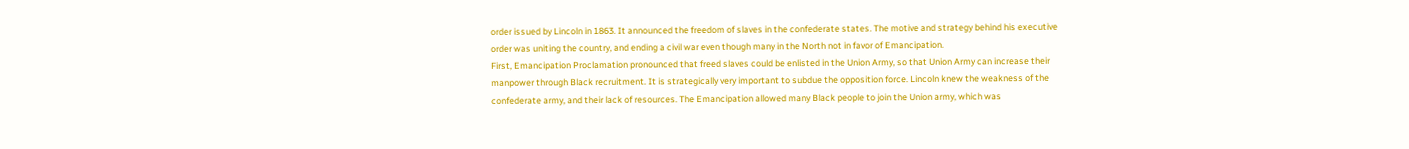order issued by Lincoln in 1863. It announced the freedom of slaves in the confederate states. The motive and strategy behind his executive order was uniting the country, and ending a civil war even though many in the North not in favor of Emancipation.
First, Emancipation Proclamation pronounced that freed slaves could be enlisted in the Union Army, so that Union Army can increase their manpower through Black recruitment. It is strategically very important to subdue the opposition force. Lincoln knew the weakness of the confederate army, and their lack of resources. The Emancipation allowed many Black people to join the Union army, which was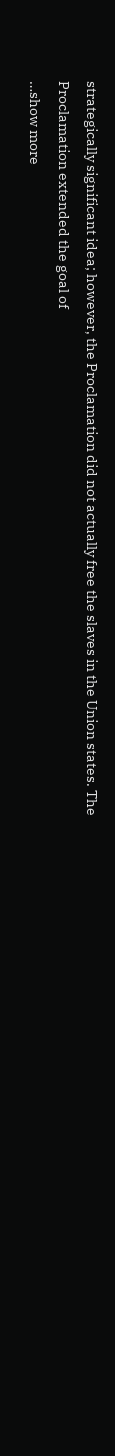strategically significant idea; however, the Proclamation did not actually free the slaves in the Union states. The Proclamation extended the goal of
…show more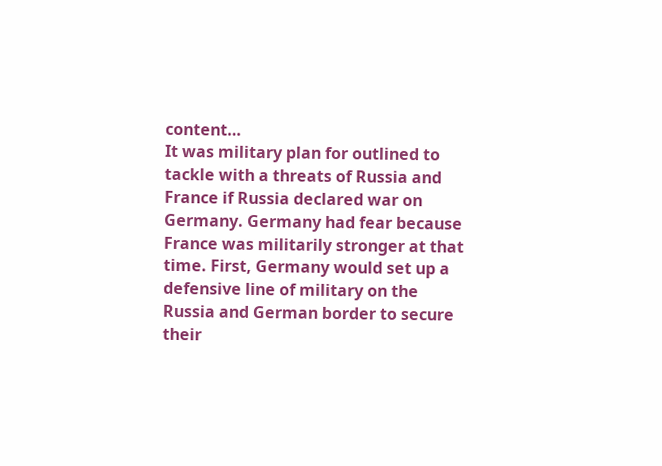content…
It was military plan for outlined to tackle with a threats of Russia and France if Russia declared war on Germany. Germany had fear because France was militarily stronger at that time. First, Germany would set up a defensive line of military on the Russia and German border to secure their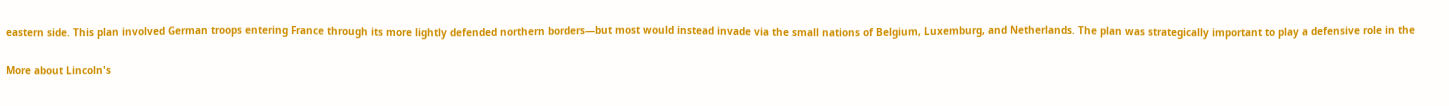eastern side. This plan involved German troops entering France through its more lightly defended northern borders—but most would instead invade via the small nations of Belgium, Luxemburg, and Netherlands. The plan was strategically important to play a defensive role in the

More about Lincoln's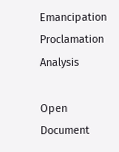Emancipation Proclamation Analysis

Open Document